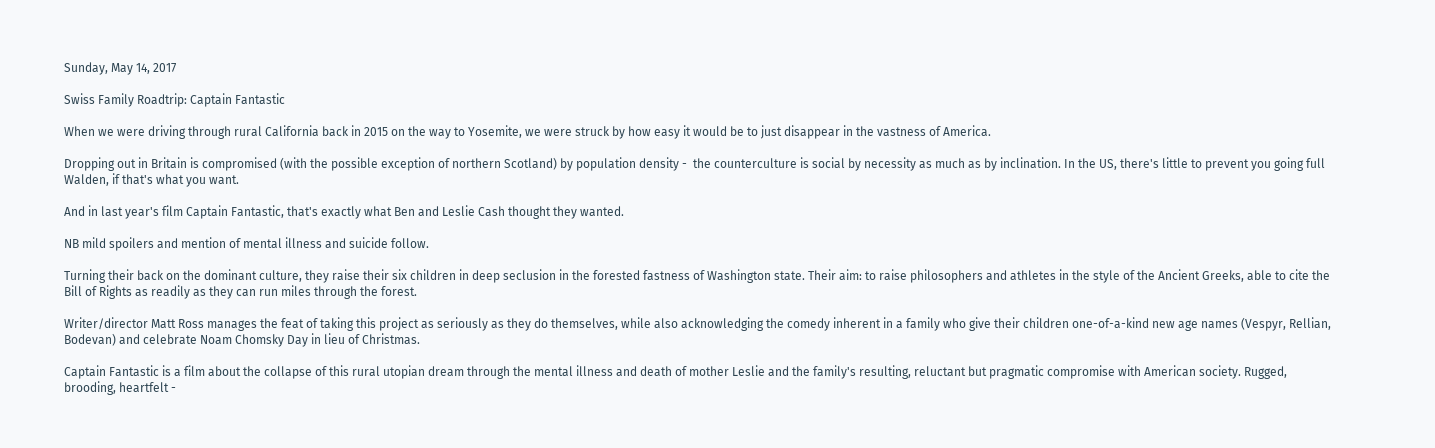Sunday, May 14, 2017

Swiss Family Roadtrip: Captain Fantastic

When we were driving through rural California back in 2015 on the way to Yosemite, we were struck by how easy it would be to just disappear in the vastness of America.

Dropping out in Britain is compromised (with the possible exception of northern Scotland) by population density -  the counterculture is social by necessity as much as by inclination. In the US, there's little to prevent you going full Walden, if that's what you want.

And in last year's film Captain Fantastic, that's exactly what Ben and Leslie Cash thought they wanted.

NB mild spoilers and mention of mental illness and suicide follow.

Turning their back on the dominant culture, they raise their six children in deep seclusion in the forested fastness of Washington state. Their aim: to raise philosophers and athletes in the style of the Ancient Greeks, able to cite the Bill of Rights as readily as they can run miles through the forest.

Writer/director Matt Ross manages the feat of taking this project as seriously as they do themselves, while also acknowledging the comedy inherent in a family who give their children one-of-a-kind new age names (Vespyr, Rellian, Bodevan) and celebrate Noam Chomsky Day in lieu of Christmas.

Captain Fantastic is a film about the collapse of this rural utopian dream through the mental illness and death of mother Leslie and the family's resulting, reluctant but pragmatic compromise with American society. Rugged, brooding, heartfelt -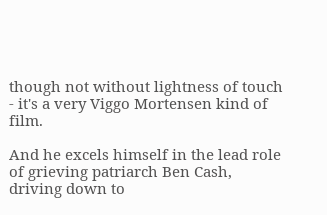though not without lightness of touch - it's a very Viggo Mortensen kind of film.

And he excels himself in the lead role of grieving patriarch Ben Cash, driving down to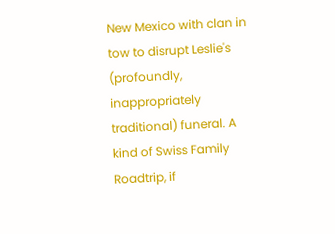New Mexico with clan in tow to disrupt Leslie's (profoundly, inappropriately traditional) funeral. A kind of Swiss Family Roadtrip, if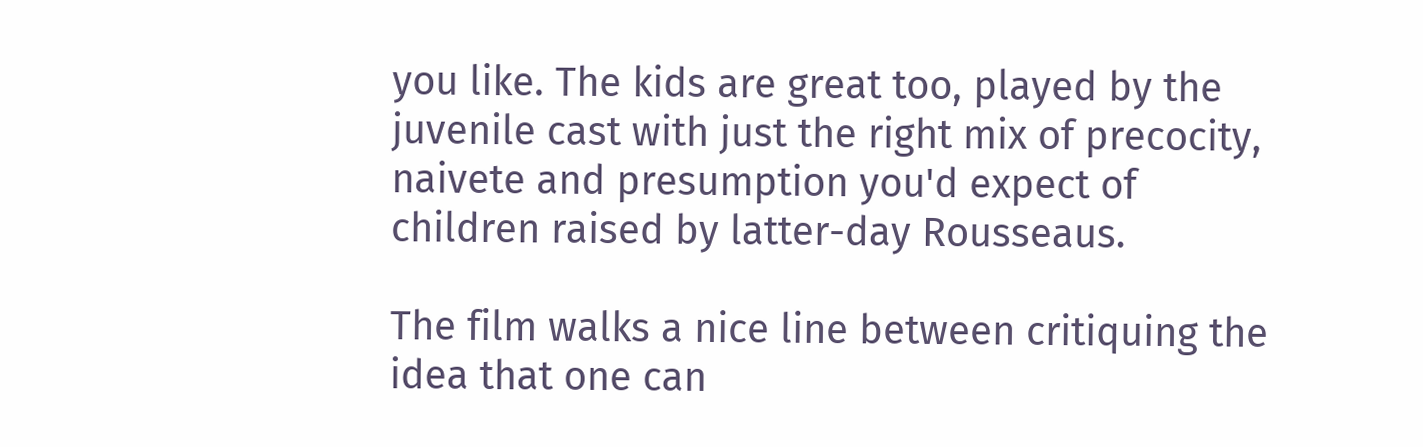you like. The kids are great too, played by the juvenile cast with just the right mix of precocity, naivete and presumption you'd expect of children raised by latter-day Rousseaus.

The film walks a nice line between critiquing the idea that one can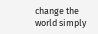change the world simply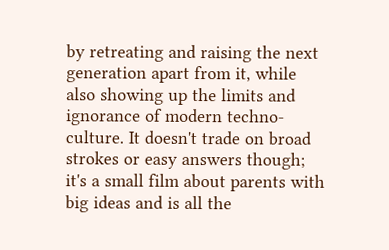by retreating and raising the next generation apart from it, while also showing up the limits and ignorance of modern techno-culture. It doesn't trade on broad strokes or easy answers though; it's a small film about parents with big ideas and is all the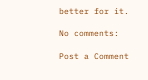better for it.

No comments:

Post a Comment